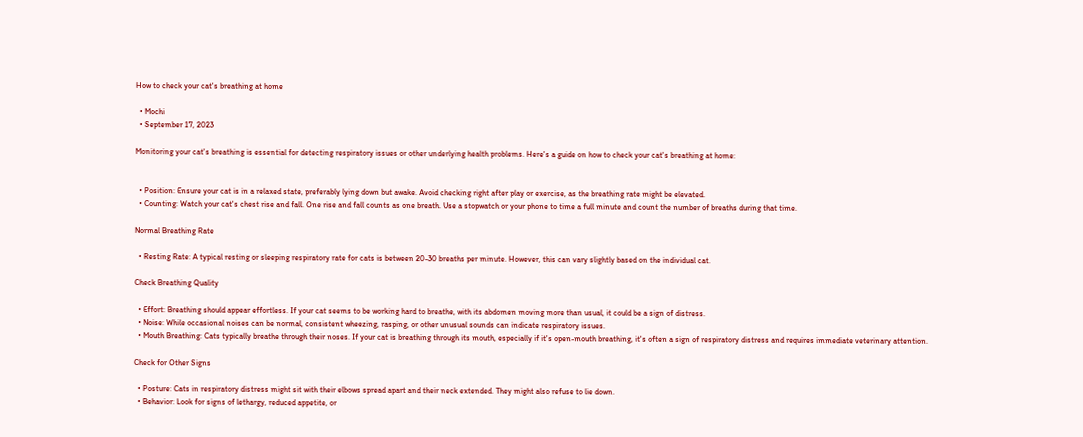How to check your cat's breathing at home

  • Mochi
  • September 17, 2023

Monitoring your cat's breathing is essential for detecting respiratory issues or other underlying health problems. Here's a guide on how to check your cat's breathing at home:


  • Position: Ensure your cat is in a relaxed state, preferably lying down but awake. Avoid checking right after play or exercise, as the breathing rate might be elevated.
  • Counting: Watch your cat's chest rise and fall. One rise and fall counts as one breath. Use a stopwatch or your phone to time a full minute and count the number of breaths during that time.

Normal Breathing Rate

  • Resting Rate: A typical resting or sleeping respiratory rate for cats is between 20-30 breaths per minute. However, this can vary slightly based on the individual cat.

Check Breathing Quality

  • Effort: Breathing should appear effortless. If your cat seems to be working hard to breathe, with its abdomen moving more than usual, it could be a sign of distress.
  • Noise: While occasional noises can be normal, consistent wheezing, rasping, or other unusual sounds can indicate respiratory issues.
  • Mouth Breathing: Cats typically breathe through their noses. If your cat is breathing through its mouth, especially if it's open-mouth breathing, it's often a sign of respiratory distress and requires immediate veterinary attention.

Check for Other Signs

  • Posture: Cats in respiratory distress might sit with their elbows spread apart and their neck extended. They might also refuse to lie down.
  • Behavior: Look for signs of lethargy, reduced appetite, or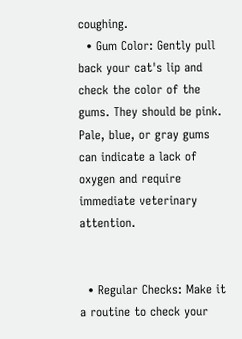coughing.
  • Gum Color: Gently pull back your cat's lip and check the color of the gums. They should be pink. Pale, blue, or gray gums can indicate a lack of oxygen and require immediate veterinary attention.


  • Regular Checks: Make it a routine to check your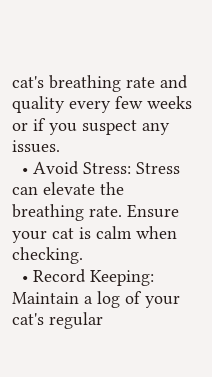cat's breathing rate and quality every few weeks or if you suspect any issues.
  • Avoid Stress: Stress can elevate the breathing rate. Ensure your cat is calm when checking.
  • Record Keeping: Maintain a log of your cat's regular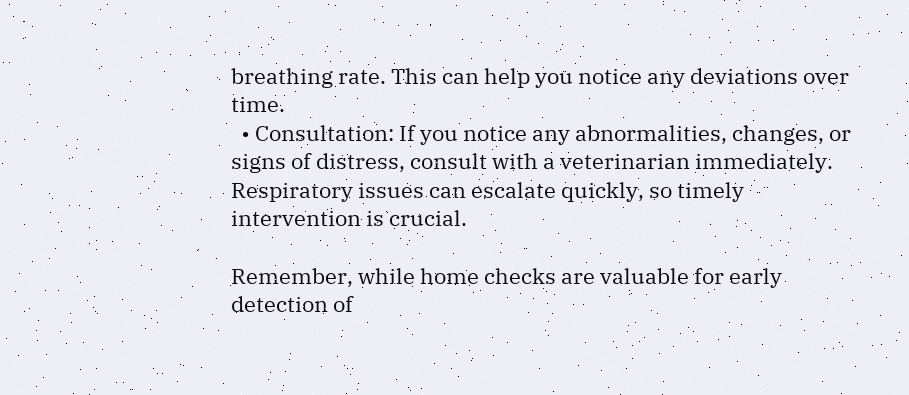breathing rate. This can help you notice any deviations over time.
  • Consultation: If you notice any abnormalities, changes, or signs of distress, consult with a veterinarian immediately. Respiratory issues can escalate quickly, so timely intervention is crucial.

Remember, while home checks are valuable for early detection of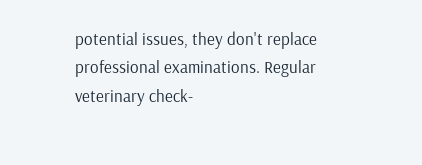potential issues, they don't replace professional examinations. Regular veterinary check-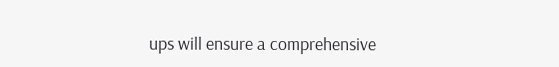ups will ensure a comprehensive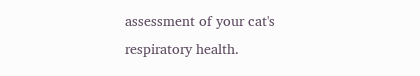assessment of your cat's respiratory health.